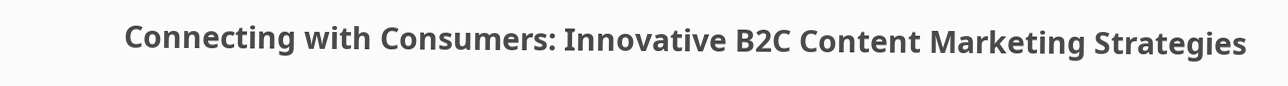Connecting with Consumers: Innovative B2C Content Marketing Strategies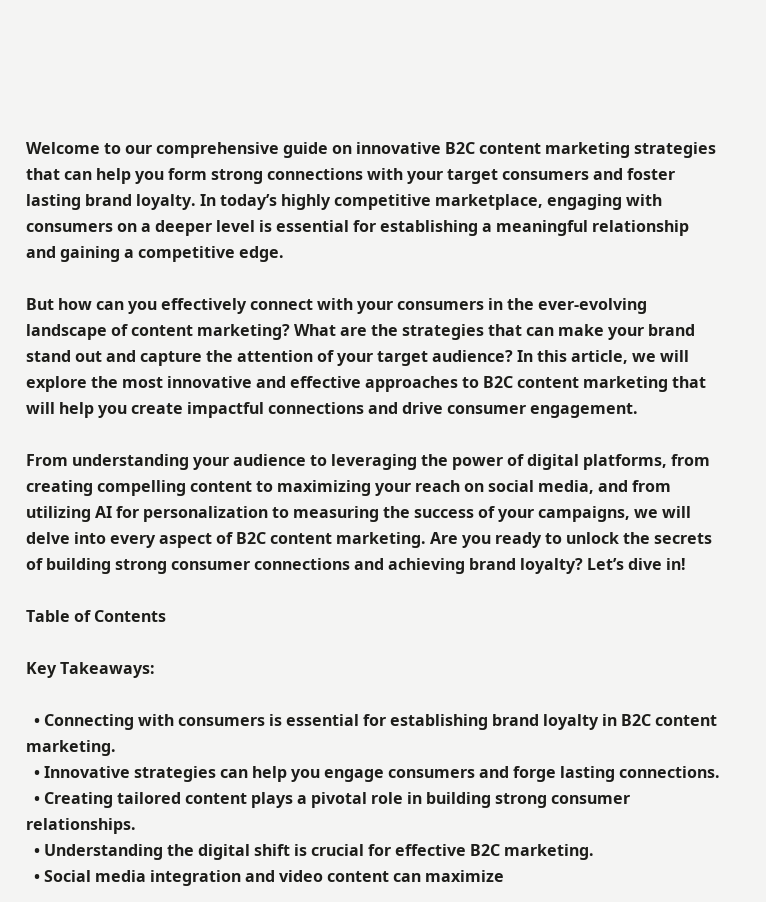Welcome to our comprehensive guide on innovative B2C content marketing strategies that can help you form strong connections with your target consumers and foster lasting brand loyalty. In today’s highly competitive marketplace, engaging with consumers on a deeper level is essential for establishing a meaningful relationship and gaining a competitive edge.

But how can you effectively connect with your consumers in the ever-evolving landscape of content marketing? What are the strategies that can make your brand stand out and capture the attention of your target audience? In this article, we will explore the most innovative and effective approaches to B2C content marketing that will help you create impactful connections and drive consumer engagement.

From understanding your audience to leveraging the power of digital platforms, from creating compelling content to maximizing your reach on social media, and from utilizing AI for personalization to measuring the success of your campaigns, we will delve into every aspect of B2C content marketing. Are you ready to unlock the secrets of building strong consumer connections and achieving brand loyalty? Let’s dive in!

Table of Contents

Key Takeaways:

  • Connecting with consumers is essential for establishing brand loyalty in B2C content marketing.
  • Innovative strategies can help you engage consumers and forge lasting connections.
  • Creating tailored content plays a pivotal role in building strong consumer relationships.
  • Understanding the digital shift is crucial for effective B2C marketing.
  • Social media integration and video content can maximize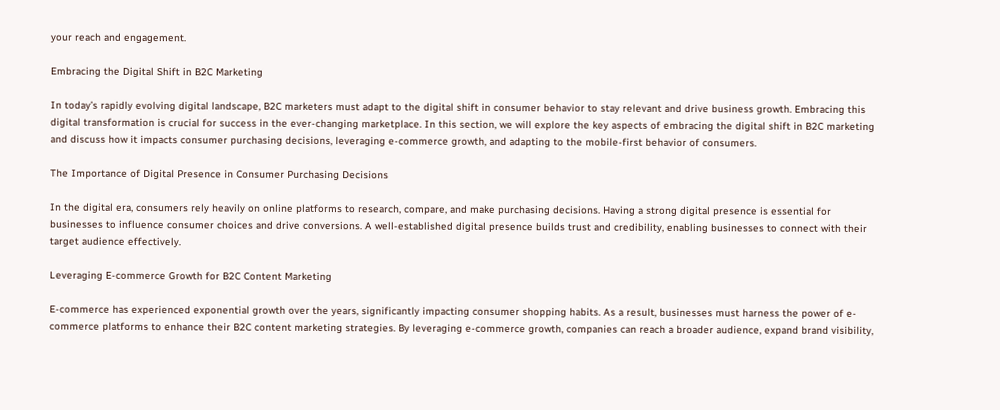your reach and engagement.

Embracing the Digital Shift in B2C Marketing

In today’s rapidly evolving digital landscape, B2C marketers must adapt to the digital shift in consumer behavior to stay relevant and drive business growth. Embracing this digital transformation is crucial for success in the ever-changing marketplace. In this section, we will explore the key aspects of embracing the digital shift in B2C marketing and discuss how it impacts consumer purchasing decisions, leveraging e-commerce growth, and adapting to the mobile-first behavior of consumers.

The Importance of Digital Presence in Consumer Purchasing Decisions

In the digital era, consumers rely heavily on online platforms to research, compare, and make purchasing decisions. Having a strong digital presence is essential for businesses to influence consumer choices and drive conversions. A well-established digital presence builds trust and credibility, enabling businesses to connect with their target audience effectively.

Leveraging E-commerce Growth for B2C Content Marketing

E-commerce has experienced exponential growth over the years, significantly impacting consumer shopping habits. As a result, businesses must harness the power of e-commerce platforms to enhance their B2C content marketing strategies. By leveraging e-commerce growth, companies can reach a broader audience, expand brand visibility,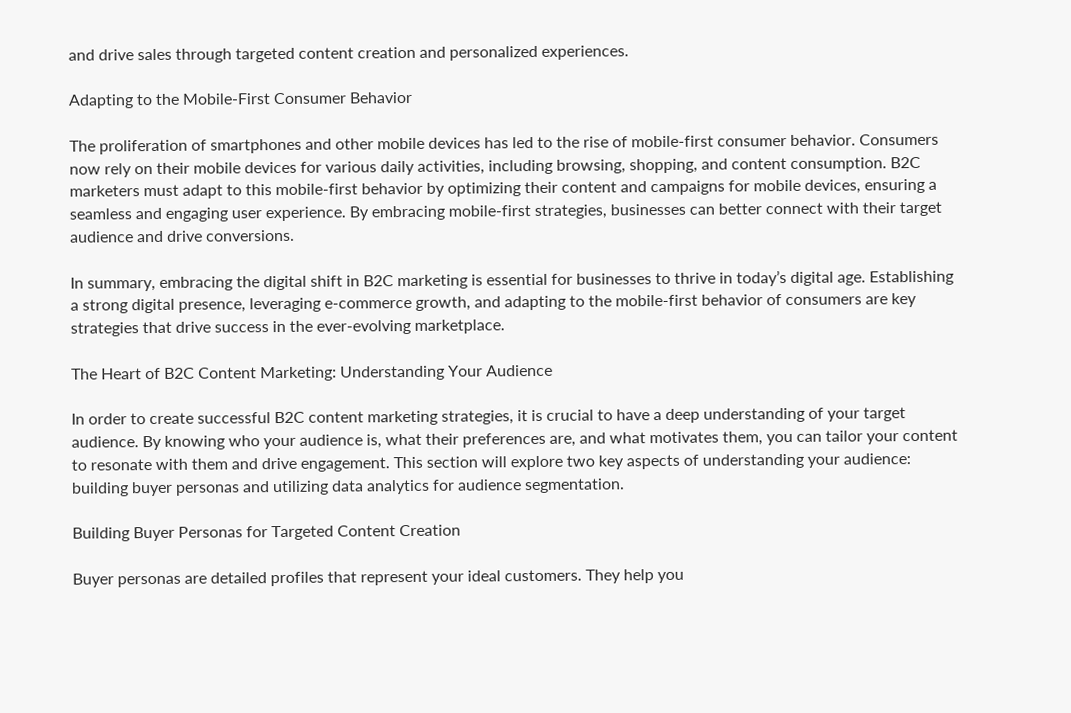and drive sales through targeted content creation and personalized experiences.

Adapting to the Mobile-First Consumer Behavior

The proliferation of smartphones and other mobile devices has led to the rise of mobile-first consumer behavior. Consumers now rely on their mobile devices for various daily activities, including browsing, shopping, and content consumption. B2C marketers must adapt to this mobile-first behavior by optimizing their content and campaigns for mobile devices, ensuring a seamless and engaging user experience. By embracing mobile-first strategies, businesses can better connect with their target audience and drive conversions.

In summary, embracing the digital shift in B2C marketing is essential for businesses to thrive in today’s digital age. Establishing a strong digital presence, leveraging e-commerce growth, and adapting to the mobile-first behavior of consumers are key strategies that drive success in the ever-evolving marketplace.

The Heart of B2C Content Marketing: Understanding Your Audience

In order to create successful B2C content marketing strategies, it is crucial to have a deep understanding of your target audience. By knowing who your audience is, what their preferences are, and what motivates them, you can tailor your content to resonate with them and drive engagement. This section will explore two key aspects of understanding your audience: building buyer personas and utilizing data analytics for audience segmentation.

Building Buyer Personas for Targeted Content Creation

Buyer personas are detailed profiles that represent your ideal customers. They help you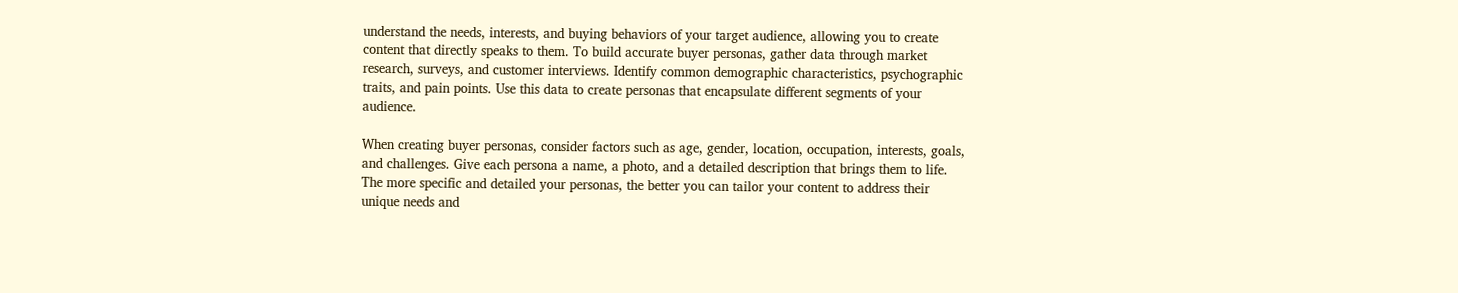understand the needs, interests, and buying behaviors of your target audience, allowing you to create content that directly speaks to them. To build accurate buyer personas, gather data through market research, surveys, and customer interviews. Identify common demographic characteristics, psychographic traits, and pain points. Use this data to create personas that encapsulate different segments of your audience.

When creating buyer personas, consider factors such as age, gender, location, occupation, interests, goals, and challenges. Give each persona a name, a photo, and a detailed description that brings them to life. The more specific and detailed your personas, the better you can tailor your content to address their unique needs and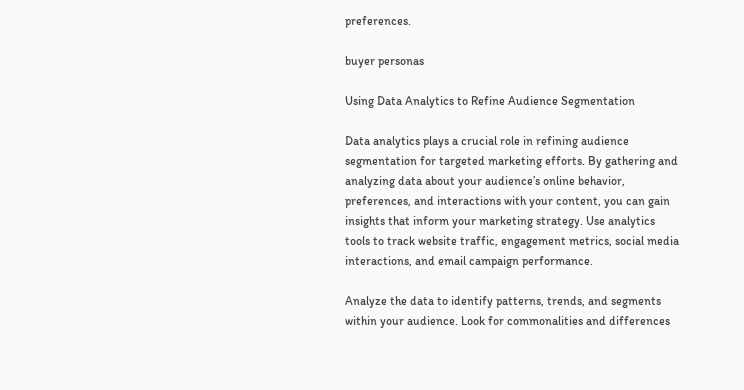preferences.

buyer personas

Using Data Analytics to Refine Audience Segmentation

Data analytics plays a crucial role in refining audience segmentation for targeted marketing efforts. By gathering and analyzing data about your audience’s online behavior, preferences, and interactions with your content, you can gain insights that inform your marketing strategy. Use analytics tools to track website traffic, engagement metrics, social media interactions, and email campaign performance.

Analyze the data to identify patterns, trends, and segments within your audience. Look for commonalities and differences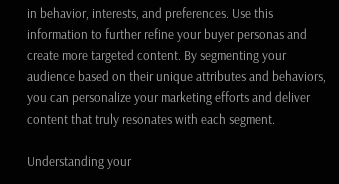in behavior, interests, and preferences. Use this information to further refine your buyer personas and create more targeted content. By segmenting your audience based on their unique attributes and behaviors, you can personalize your marketing efforts and deliver content that truly resonates with each segment.

Understanding your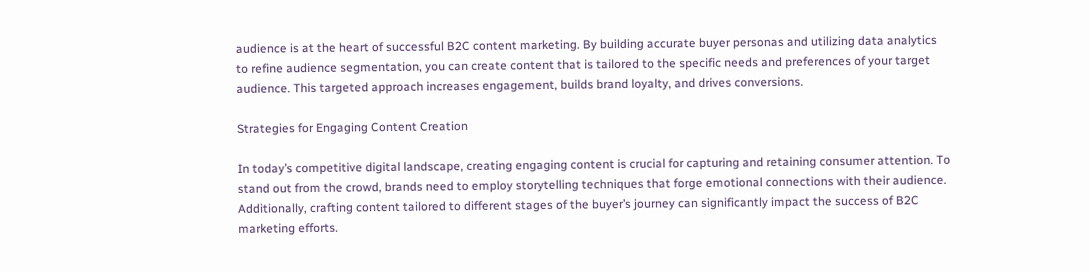audience is at the heart of successful B2C content marketing. By building accurate buyer personas and utilizing data analytics to refine audience segmentation, you can create content that is tailored to the specific needs and preferences of your target audience. This targeted approach increases engagement, builds brand loyalty, and drives conversions.

Strategies for Engaging Content Creation

In today’s competitive digital landscape, creating engaging content is crucial for capturing and retaining consumer attention. To stand out from the crowd, brands need to employ storytelling techniques that forge emotional connections with their audience. Additionally, crafting content tailored to different stages of the buyer’s journey can significantly impact the success of B2C marketing efforts.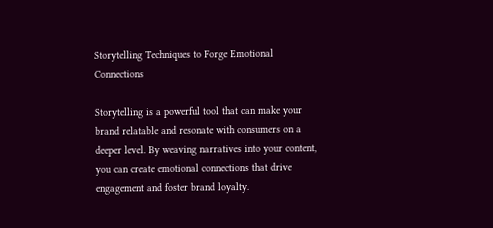Storytelling Techniques to Forge Emotional Connections

Storytelling is a powerful tool that can make your brand relatable and resonate with consumers on a deeper level. By weaving narratives into your content, you can create emotional connections that drive engagement and foster brand loyalty.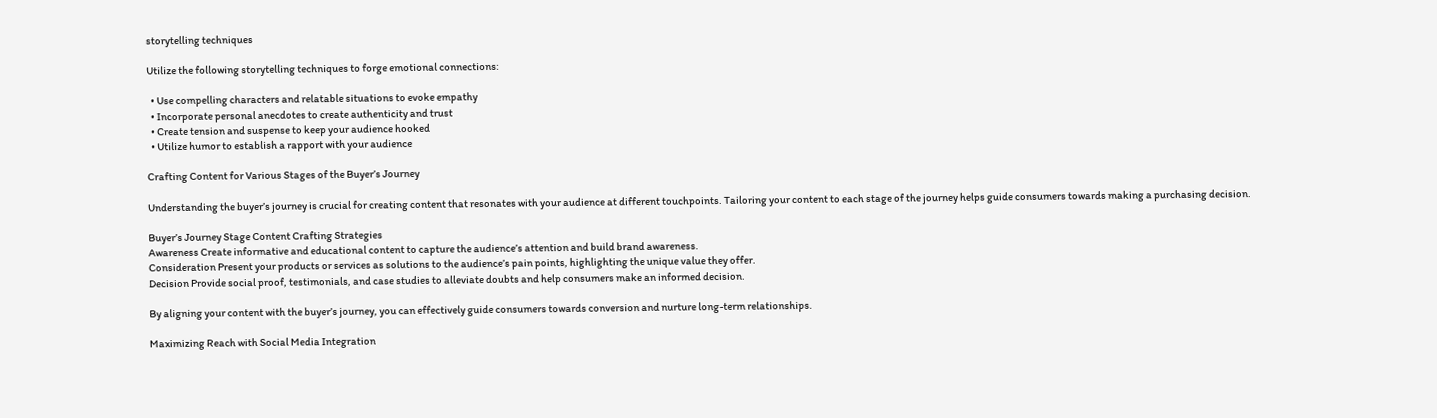storytelling techniques

Utilize the following storytelling techniques to forge emotional connections:

  • Use compelling characters and relatable situations to evoke empathy
  • Incorporate personal anecdotes to create authenticity and trust
  • Create tension and suspense to keep your audience hooked
  • Utilize humor to establish a rapport with your audience

Crafting Content for Various Stages of the Buyer’s Journey

Understanding the buyer’s journey is crucial for creating content that resonates with your audience at different touchpoints. Tailoring your content to each stage of the journey helps guide consumers towards making a purchasing decision.

Buyer’s Journey Stage Content Crafting Strategies
Awareness Create informative and educational content to capture the audience’s attention and build brand awareness.
Consideration Present your products or services as solutions to the audience’s pain points, highlighting the unique value they offer.
Decision Provide social proof, testimonials, and case studies to alleviate doubts and help consumers make an informed decision.

By aligning your content with the buyer’s journey, you can effectively guide consumers towards conversion and nurture long-term relationships.

Maximizing Reach with Social Media Integration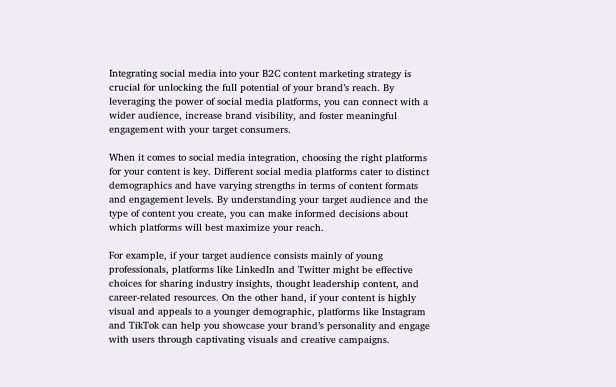Integrating social media into your B2C content marketing strategy is crucial for unlocking the full potential of your brand’s reach. By leveraging the power of social media platforms, you can connect with a wider audience, increase brand visibility, and foster meaningful engagement with your target consumers.

When it comes to social media integration, choosing the right platforms for your content is key. Different social media platforms cater to distinct demographics and have varying strengths in terms of content formats and engagement levels. By understanding your target audience and the type of content you create, you can make informed decisions about which platforms will best maximize your reach.

For example, if your target audience consists mainly of young professionals, platforms like LinkedIn and Twitter might be effective choices for sharing industry insights, thought leadership content, and career-related resources. On the other hand, if your content is highly visual and appeals to a younger demographic, platforms like Instagram and TikTok can help you showcase your brand’s personality and engage with users through captivating visuals and creative campaigns.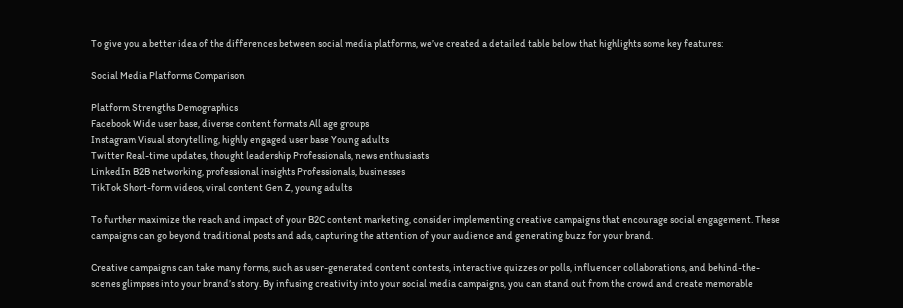To give you a better idea of the differences between social media platforms, we’ve created a detailed table below that highlights some key features:

Social Media Platforms Comparison

Platform Strengths Demographics
Facebook Wide user base, diverse content formats All age groups
Instagram Visual storytelling, highly engaged user base Young adults
Twitter Real-time updates, thought leadership Professionals, news enthusiasts
LinkedIn B2B networking, professional insights Professionals, businesses
TikTok Short-form videos, viral content Gen Z, young adults

To further maximize the reach and impact of your B2C content marketing, consider implementing creative campaigns that encourage social engagement. These campaigns can go beyond traditional posts and ads, capturing the attention of your audience and generating buzz for your brand.

Creative campaigns can take many forms, such as user-generated content contests, interactive quizzes or polls, influencer collaborations, and behind-the-scenes glimpses into your brand’s story. By infusing creativity into your social media campaigns, you can stand out from the crowd and create memorable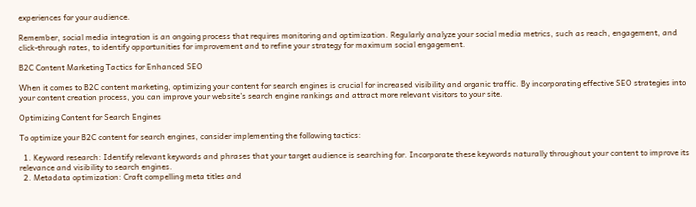experiences for your audience.

Remember, social media integration is an ongoing process that requires monitoring and optimization. Regularly analyze your social media metrics, such as reach, engagement, and click-through rates, to identify opportunities for improvement and to refine your strategy for maximum social engagement.

B2C Content Marketing Tactics for Enhanced SEO

When it comes to B2C content marketing, optimizing your content for search engines is crucial for increased visibility and organic traffic. By incorporating effective SEO strategies into your content creation process, you can improve your website’s search engine rankings and attract more relevant visitors to your site.

Optimizing Content for Search Engines

To optimize your B2C content for search engines, consider implementing the following tactics:

  1. Keyword research: Identify relevant keywords and phrases that your target audience is searching for. Incorporate these keywords naturally throughout your content to improve its relevance and visibility to search engines.
  2. Metadata optimization: Craft compelling meta titles and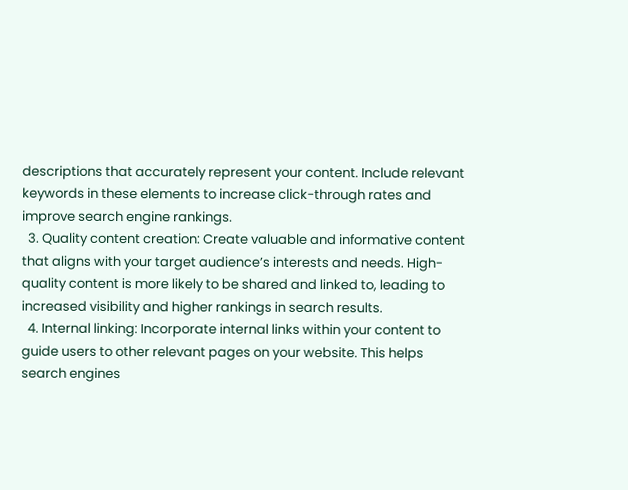descriptions that accurately represent your content. Include relevant keywords in these elements to increase click-through rates and improve search engine rankings.
  3. Quality content creation: Create valuable and informative content that aligns with your target audience’s interests and needs. High-quality content is more likely to be shared and linked to, leading to increased visibility and higher rankings in search results.
  4. Internal linking: Incorporate internal links within your content to guide users to other relevant pages on your website. This helps search engines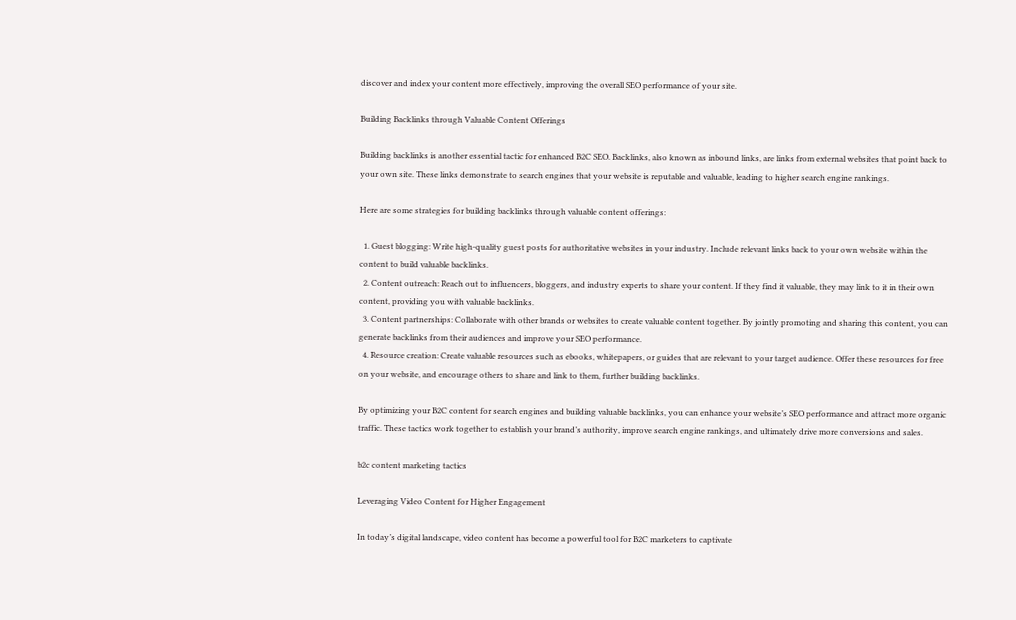discover and index your content more effectively, improving the overall SEO performance of your site.

Building Backlinks through Valuable Content Offerings

Building backlinks is another essential tactic for enhanced B2C SEO. Backlinks, also known as inbound links, are links from external websites that point back to your own site. These links demonstrate to search engines that your website is reputable and valuable, leading to higher search engine rankings.

Here are some strategies for building backlinks through valuable content offerings:

  1. Guest blogging: Write high-quality guest posts for authoritative websites in your industry. Include relevant links back to your own website within the content to build valuable backlinks.
  2. Content outreach: Reach out to influencers, bloggers, and industry experts to share your content. If they find it valuable, they may link to it in their own content, providing you with valuable backlinks.
  3. Content partnerships: Collaborate with other brands or websites to create valuable content together. By jointly promoting and sharing this content, you can generate backlinks from their audiences and improve your SEO performance.
  4. Resource creation: Create valuable resources such as ebooks, whitepapers, or guides that are relevant to your target audience. Offer these resources for free on your website, and encourage others to share and link to them, further building backlinks.

By optimizing your B2C content for search engines and building valuable backlinks, you can enhance your website’s SEO performance and attract more organic traffic. These tactics work together to establish your brand’s authority, improve search engine rankings, and ultimately drive more conversions and sales.

b2c content marketing tactics

Leveraging Video Content for Higher Engagement

In today’s digital landscape, video content has become a powerful tool for B2C marketers to captivate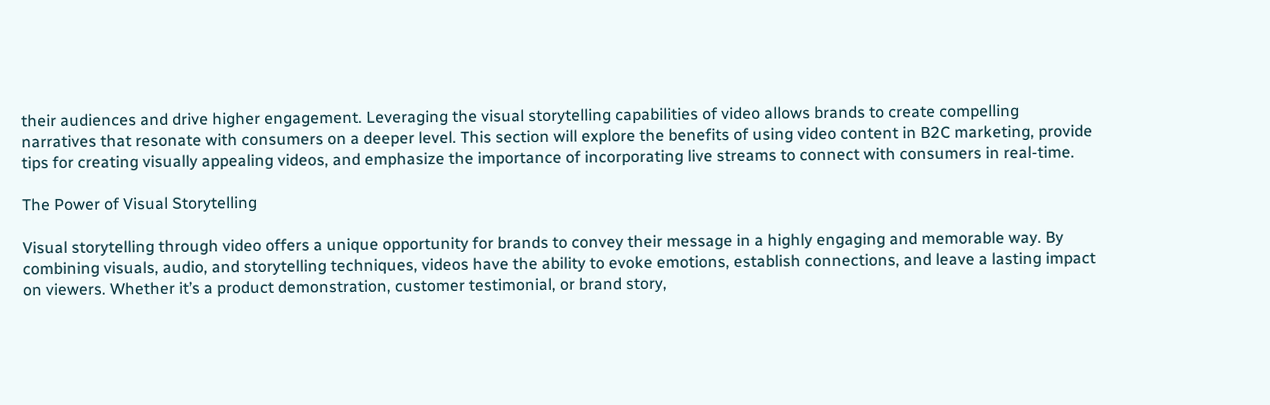their audiences and drive higher engagement. Leveraging the visual storytelling capabilities of video allows brands to create compelling narratives that resonate with consumers on a deeper level. This section will explore the benefits of using video content in B2C marketing, provide tips for creating visually appealing videos, and emphasize the importance of incorporating live streams to connect with consumers in real-time.

The Power of Visual Storytelling

Visual storytelling through video offers a unique opportunity for brands to convey their message in a highly engaging and memorable way. By combining visuals, audio, and storytelling techniques, videos have the ability to evoke emotions, establish connections, and leave a lasting impact on viewers. Whether it’s a product demonstration, customer testimonial, or brand story,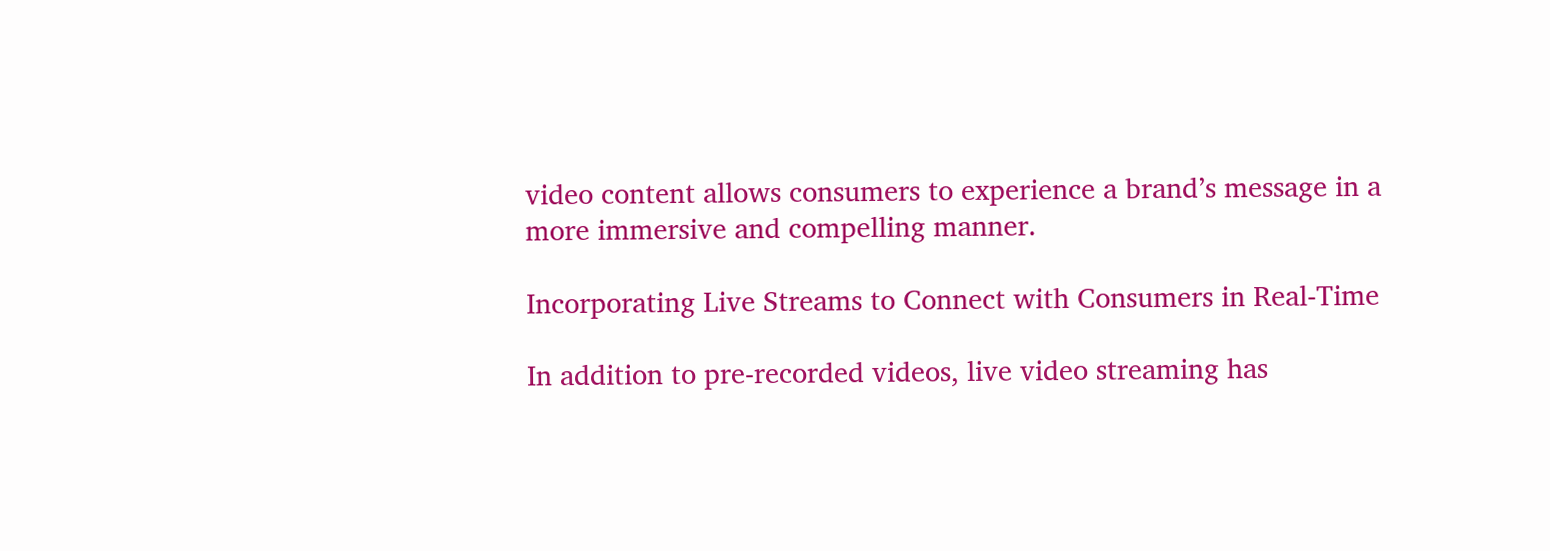video content allows consumers to experience a brand’s message in a more immersive and compelling manner.

Incorporating Live Streams to Connect with Consumers in Real-Time

In addition to pre-recorded videos, live video streaming has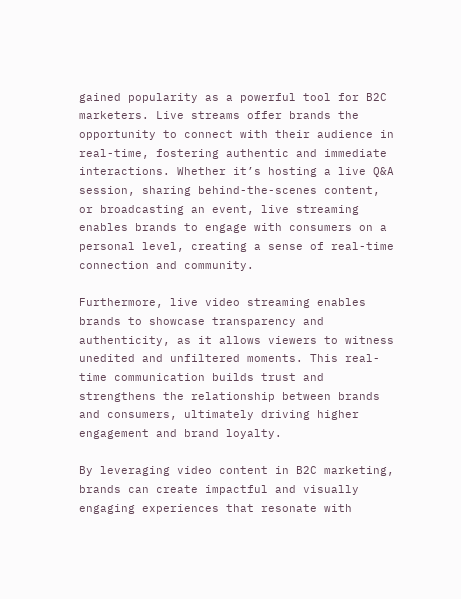gained popularity as a powerful tool for B2C marketers. Live streams offer brands the opportunity to connect with their audience in real-time, fostering authentic and immediate interactions. Whether it’s hosting a live Q&A session, sharing behind-the-scenes content, or broadcasting an event, live streaming enables brands to engage with consumers on a personal level, creating a sense of real-time connection and community.

Furthermore, live video streaming enables brands to showcase transparency and authenticity, as it allows viewers to witness unedited and unfiltered moments. This real-time communication builds trust and strengthens the relationship between brands and consumers, ultimately driving higher engagement and brand loyalty.

By leveraging video content in B2C marketing, brands can create impactful and visually engaging experiences that resonate with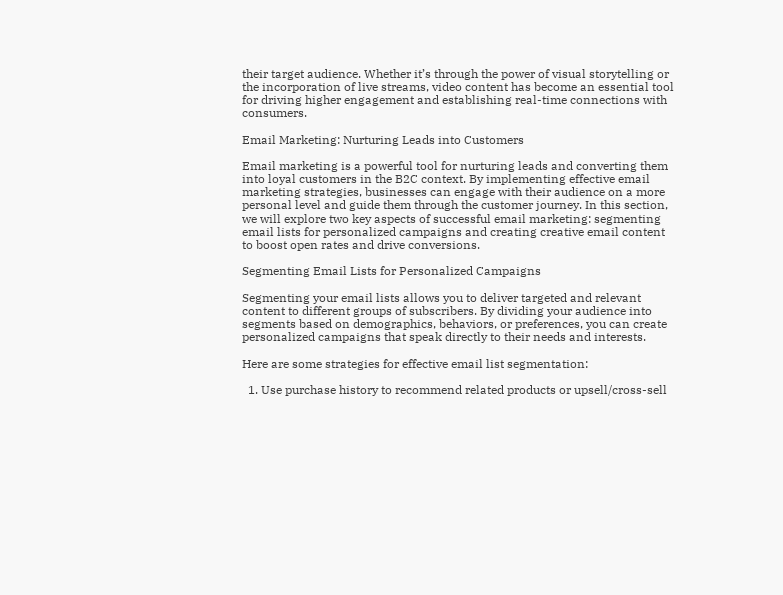their target audience. Whether it’s through the power of visual storytelling or the incorporation of live streams, video content has become an essential tool for driving higher engagement and establishing real-time connections with consumers.

Email Marketing: Nurturing Leads into Customers

Email marketing is a powerful tool for nurturing leads and converting them into loyal customers in the B2C context. By implementing effective email marketing strategies, businesses can engage with their audience on a more personal level and guide them through the customer journey. In this section, we will explore two key aspects of successful email marketing: segmenting email lists for personalized campaigns and creating creative email content to boost open rates and drive conversions.

Segmenting Email Lists for Personalized Campaigns

Segmenting your email lists allows you to deliver targeted and relevant content to different groups of subscribers. By dividing your audience into segments based on demographics, behaviors, or preferences, you can create personalized campaigns that speak directly to their needs and interests.

Here are some strategies for effective email list segmentation:

  1. Use purchase history to recommend related products or upsell/cross-sell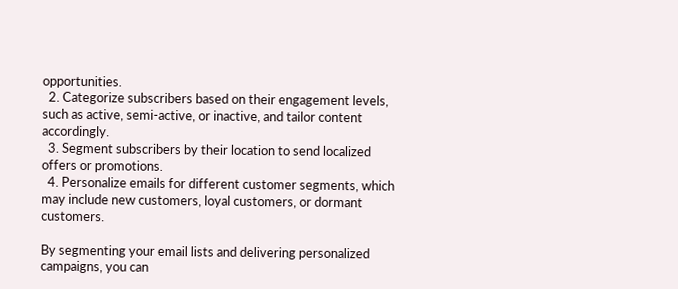opportunities.
  2. Categorize subscribers based on their engagement levels, such as active, semi-active, or inactive, and tailor content accordingly.
  3. Segment subscribers by their location to send localized offers or promotions.
  4. Personalize emails for different customer segments, which may include new customers, loyal customers, or dormant customers.

By segmenting your email lists and delivering personalized campaigns, you can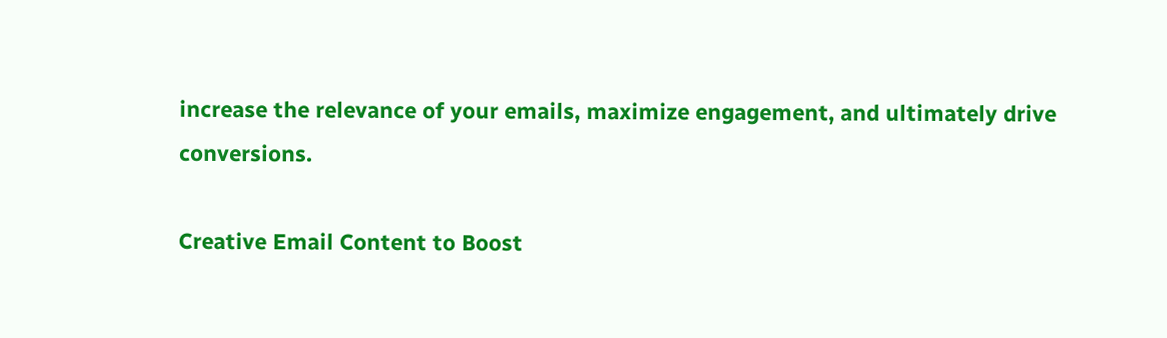increase the relevance of your emails, maximize engagement, and ultimately drive conversions.

Creative Email Content to Boost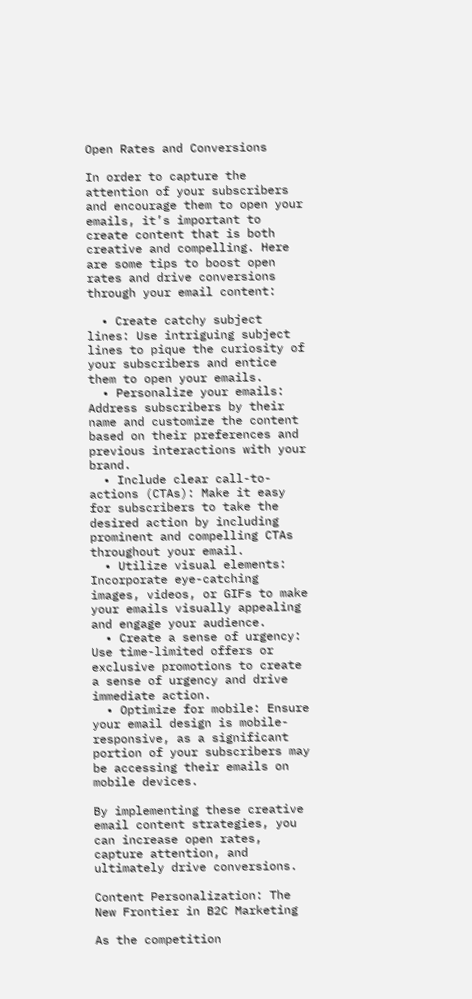Open Rates and Conversions

In order to capture the attention of your subscribers and encourage them to open your emails, it’s important to create content that is both creative and compelling. Here are some tips to boost open rates and drive conversions through your email content:

  • Create catchy subject lines: Use intriguing subject lines to pique the curiosity of your subscribers and entice them to open your emails.
  • Personalize your emails: Address subscribers by their name and customize the content based on their preferences and previous interactions with your brand.
  • Include clear call-to-actions (CTAs): Make it easy for subscribers to take the desired action by including prominent and compelling CTAs throughout your email.
  • Utilize visual elements: Incorporate eye-catching images, videos, or GIFs to make your emails visually appealing and engage your audience.
  • Create a sense of urgency: Use time-limited offers or exclusive promotions to create a sense of urgency and drive immediate action.
  • Optimize for mobile: Ensure your email design is mobile-responsive, as a significant portion of your subscribers may be accessing their emails on mobile devices.

By implementing these creative email content strategies, you can increase open rates, capture attention, and ultimately drive conversions.

Content Personalization: The New Frontier in B2C Marketing

As the competition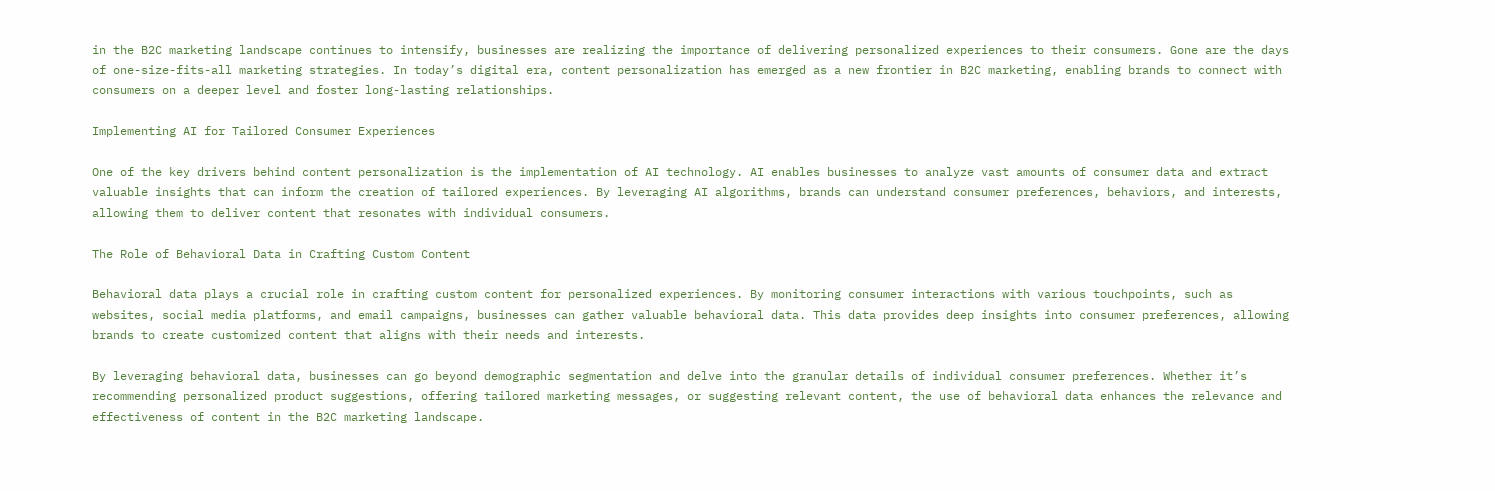in the B2C marketing landscape continues to intensify, businesses are realizing the importance of delivering personalized experiences to their consumers. Gone are the days of one-size-fits-all marketing strategies. In today’s digital era, content personalization has emerged as a new frontier in B2C marketing, enabling brands to connect with consumers on a deeper level and foster long-lasting relationships.

Implementing AI for Tailored Consumer Experiences

One of the key drivers behind content personalization is the implementation of AI technology. AI enables businesses to analyze vast amounts of consumer data and extract valuable insights that can inform the creation of tailored experiences. By leveraging AI algorithms, brands can understand consumer preferences, behaviors, and interests, allowing them to deliver content that resonates with individual consumers.

The Role of Behavioral Data in Crafting Custom Content

Behavioral data plays a crucial role in crafting custom content for personalized experiences. By monitoring consumer interactions with various touchpoints, such as websites, social media platforms, and email campaigns, businesses can gather valuable behavioral data. This data provides deep insights into consumer preferences, allowing brands to create customized content that aligns with their needs and interests.

By leveraging behavioral data, businesses can go beyond demographic segmentation and delve into the granular details of individual consumer preferences. Whether it’s recommending personalized product suggestions, offering tailored marketing messages, or suggesting relevant content, the use of behavioral data enhances the relevance and effectiveness of content in the B2C marketing landscape.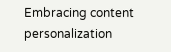Embracing content personalization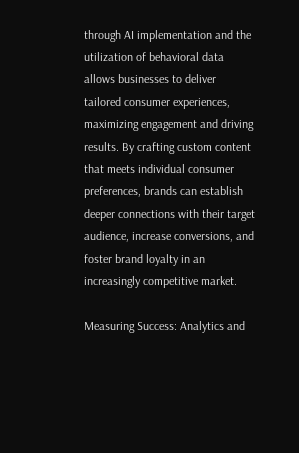through AI implementation and the utilization of behavioral data allows businesses to deliver tailored consumer experiences, maximizing engagement and driving results. By crafting custom content that meets individual consumer preferences, brands can establish deeper connections with their target audience, increase conversions, and foster brand loyalty in an increasingly competitive market.

Measuring Success: Analytics and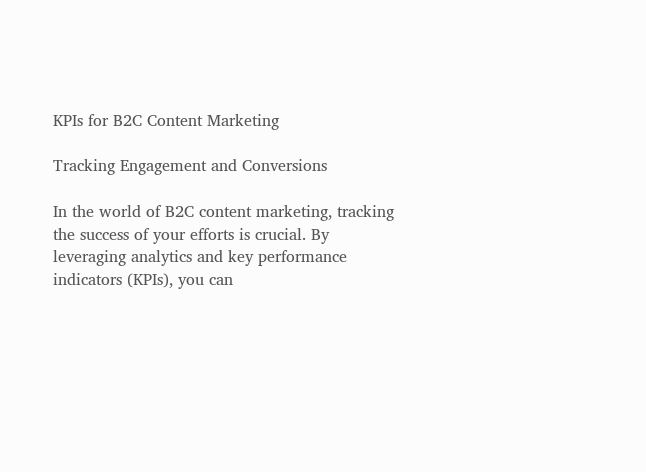KPIs for B2C Content Marketing

Tracking Engagement and Conversions

In the world of B2C content marketing, tracking the success of your efforts is crucial. By leveraging analytics and key performance indicators (KPIs), you can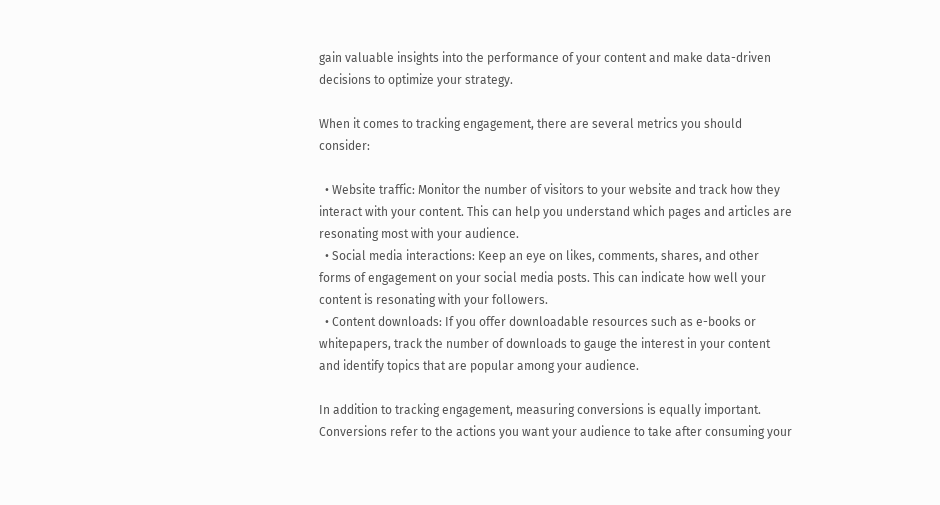gain valuable insights into the performance of your content and make data-driven decisions to optimize your strategy.

When it comes to tracking engagement, there are several metrics you should consider:

  • Website traffic: Monitor the number of visitors to your website and track how they interact with your content. This can help you understand which pages and articles are resonating most with your audience.
  • Social media interactions: Keep an eye on likes, comments, shares, and other forms of engagement on your social media posts. This can indicate how well your content is resonating with your followers.
  • Content downloads: If you offer downloadable resources such as e-books or whitepapers, track the number of downloads to gauge the interest in your content and identify topics that are popular among your audience.

In addition to tracking engagement, measuring conversions is equally important. Conversions refer to the actions you want your audience to take after consuming your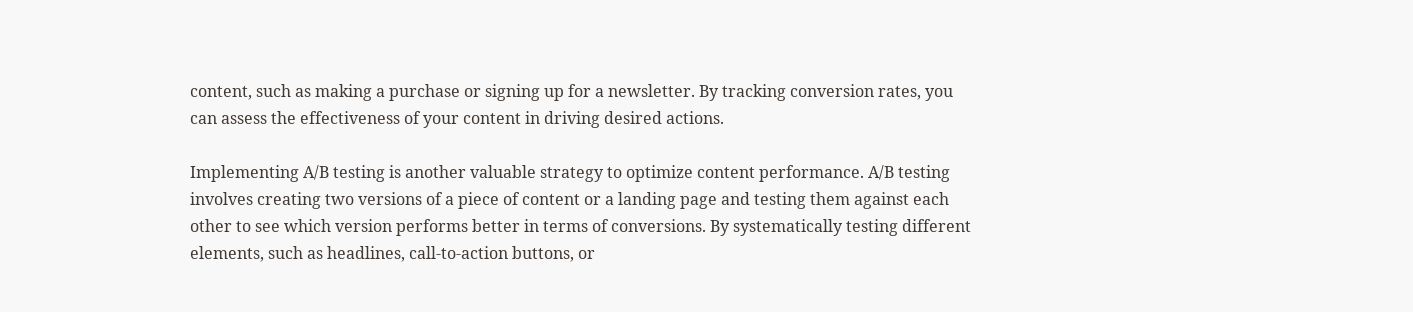content, such as making a purchase or signing up for a newsletter. By tracking conversion rates, you can assess the effectiveness of your content in driving desired actions.

Implementing A/B testing is another valuable strategy to optimize content performance. A/B testing involves creating two versions of a piece of content or a landing page and testing them against each other to see which version performs better in terms of conversions. By systematically testing different elements, such as headlines, call-to-action buttons, or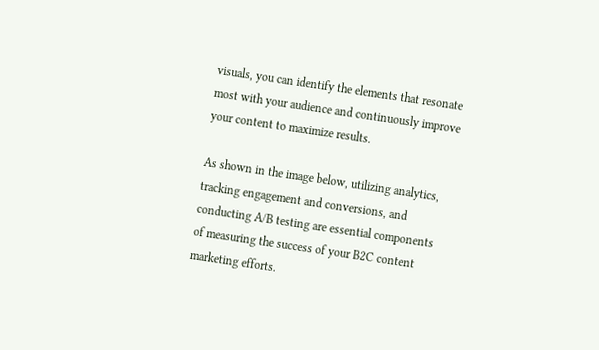visuals, you can identify the elements that resonate most with your audience and continuously improve your content to maximize results.

As shown in the image below, utilizing analytics, tracking engagement and conversions, and conducting A/B testing are essential components of measuring the success of your B2C content marketing efforts.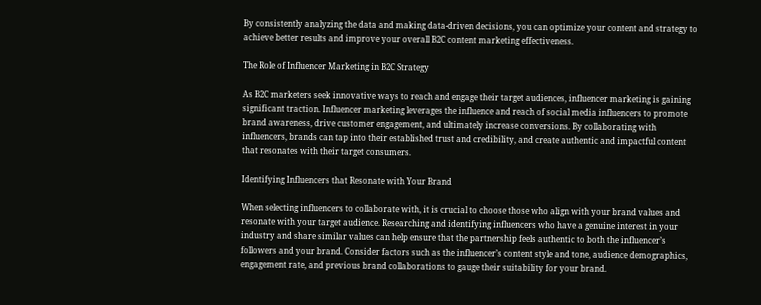By consistently analyzing the data and making data-driven decisions, you can optimize your content and strategy to achieve better results and improve your overall B2C content marketing effectiveness.

The Role of Influencer Marketing in B2C Strategy

As B2C marketers seek innovative ways to reach and engage their target audiences, influencer marketing is gaining significant traction. Influencer marketing leverages the influence and reach of social media influencers to promote brand awareness, drive customer engagement, and ultimately increase conversions. By collaborating with influencers, brands can tap into their established trust and credibility, and create authentic and impactful content that resonates with their target consumers.

Identifying Influencers that Resonate with Your Brand

When selecting influencers to collaborate with, it is crucial to choose those who align with your brand values and resonate with your target audience. Researching and identifying influencers who have a genuine interest in your industry and share similar values can help ensure that the partnership feels authentic to both the influencer’s followers and your brand. Consider factors such as the influencer’s content style and tone, audience demographics, engagement rate, and previous brand collaborations to gauge their suitability for your brand.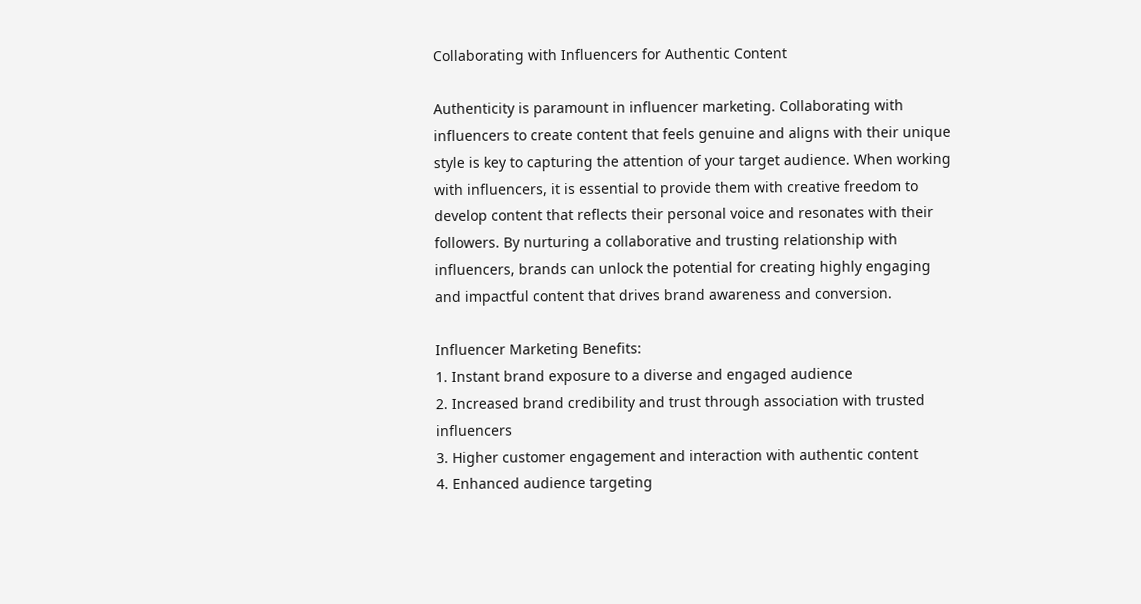Collaborating with Influencers for Authentic Content

Authenticity is paramount in influencer marketing. Collaborating with influencers to create content that feels genuine and aligns with their unique style is key to capturing the attention of your target audience. When working with influencers, it is essential to provide them with creative freedom to develop content that reflects their personal voice and resonates with their followers. By nurturing a collaborative and trusting relationship with influencers, brands can unlock the potential for creating highly engaging and impactful content that drives brand awareness and conversion.

Influencer Marketing Benefits:
1. Instant brand exposure to a diverse and engaged audience
2. Increased brand credibility and trust through association with trusted influencers
3. Higher customer engagement and interaction with authentic content
4. Enhanced audience targeting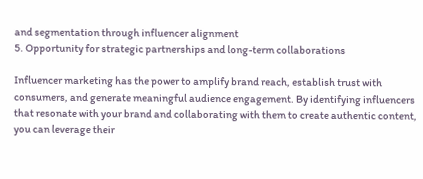and segmentation through influencer alignment
5. Opportunity for strategic partnerships and long-term collaborations

Influencer marketing has the power to amplify brand reach, establish trust with consumers, and generate meaningful audience engagement. By identifying influencers that resonate with your brand and collaborating with them to create authentic content, you can leverage their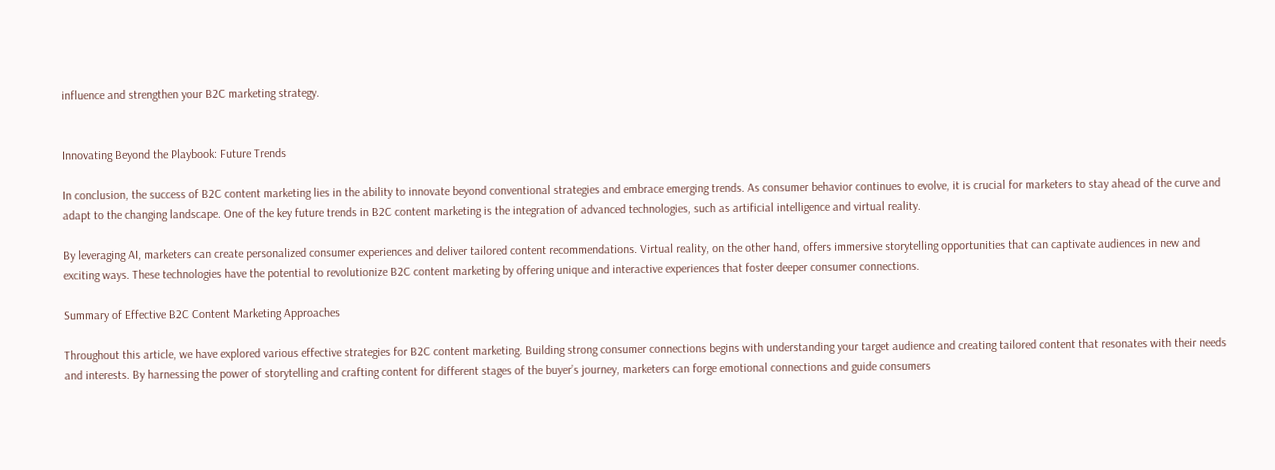influence and strengthen your B2C marketing strategy.


Innovating Beyond the Playbook: Future Trends

In conclusion, the success of B2C content marketing lies in the ability to innovate beyond conventional strategies and embrace emerging trends. As consumer behavior continues to evolve, it is crucial for marketers to stay ahead of the curve and adapt to the changing landscape. One of the key future trends in B2C content marketing is the integration of advanced technologies, such as artificial intelligence and virtual reality.

By leveraging AI, marketers can create personalized consumer experiences and deliver tailored content recommendations. Virtual reality, on the other hand, offers immersive storytelling opportunities that can captivate audiences in new and exciting ways. These technologies have the potential to revolutionize B2C content marketing by offering unique and interactive experiences that foster deeper consumer connections.

Summary of Effective B2C Content Marketing Approaches

Throughout this article, we have explored various effective strategies for B2C content marketing. Building strong consumer connections begins with understanding your target audience and creating tailored content that resonates with their needs and interests. By harnessing the power of storytelling and crafting content for different stages of the buyer’s journey, marketers can forge emotional connections and guide consumers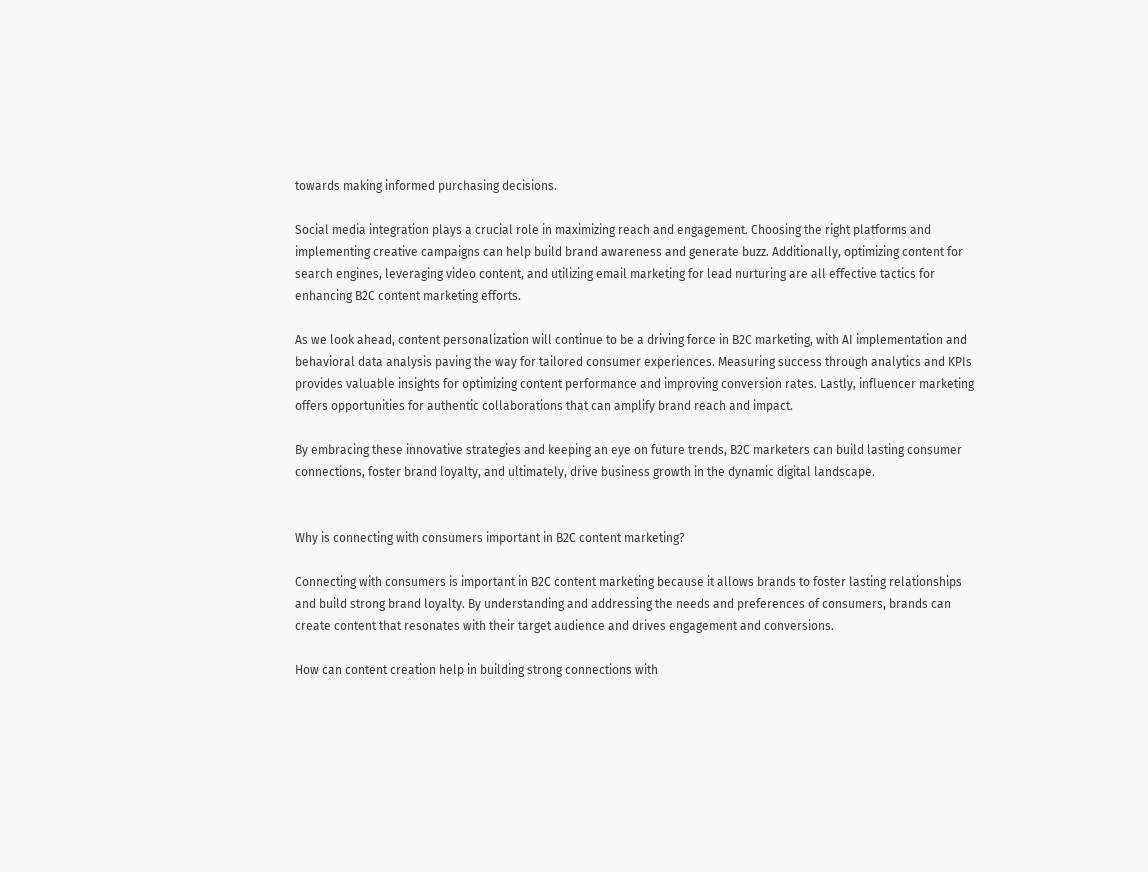towards making informed purchasing decisions.

Social media integration plays a crucial role in maximizing reach and engagement. Choosing the right platforms and implementing creative campaigns can help build brand awareness and generate buzz. Additionally, optimizing content for search engines, leveraging video content, and utilizing email marketing for lead nurturing are all effective tactics for enhancing B2C content marketing efforts.

As we look ahead, content personalization will continue to be a driving force in B2C marketing, with AI implementation and behavioral data analysis paving the way for tailored consumer experiences. Measuring success through analytics and KPIs provides valuable insights for optimizing content performance and improving conversion rates. Lastly, influencer marketing offers opportunities for authentic collaborations that can amplify brand reach and impact.

By embracing these innovative strategies and keeping an eye on future trends, B2C marketers can build lasting consumer connections, foster brand loyalty, and ultimately, drive business growth in the dynamic digital landscape.


Why is connecting with consumers important in B2C content marketing?

Connecting with consumers is important in B2C content marketing because it allows brands to foster lasting relationships and build strong brand loyalty. By understanding and addressing the needs and preferences of consumers, brands can create content that resonates with their target audience and drives engagement and conversions.

How can content creation help in building strong connections with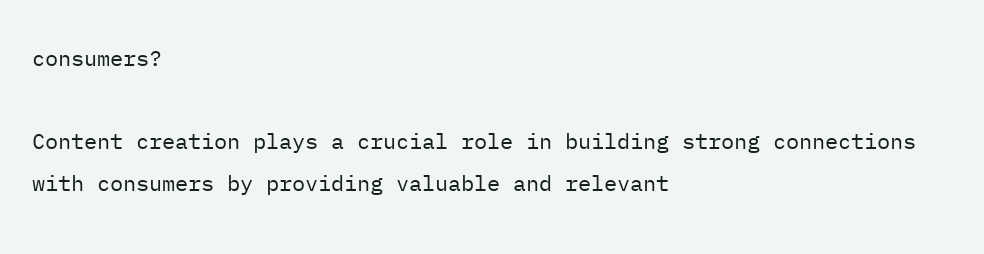consumers?

Content creation plays a crucial role in building strong connections with consumers by providing valuable and relevant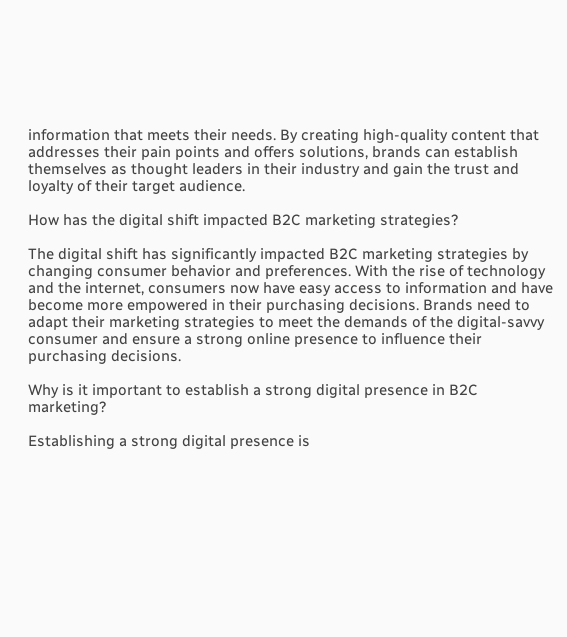information that meets their needs. By creating high-quality content that addresses their pain points and offers solutions, brands can establish themselves as thought leaders in their industry and gain the trust and loyalty of their target audience.

How has the digital shift impacted B2C marketing strategies?

The digital shift has significantly impacted B2C marketing strategies by changing consumer behavior and preferences. With the rise of technology and the internet, consumers now have easy access to information and have become more empowered in their purchasing decisions. Brands need to adapt their marketing strategies to meet the demands of the digital-savvy consumer and ensure a strong online presence to influence their purchasing decisions.

Why is it important to establish a strong digital presence in B2C marketing?

Establishing a strong digital presence is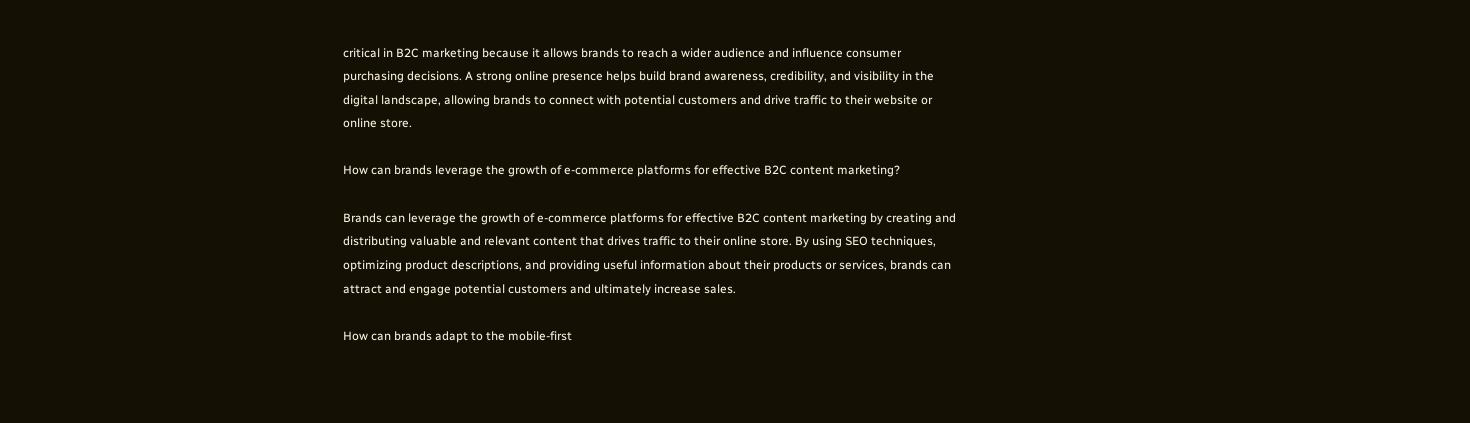critical in B2C marketing because it allows brands to reach a wider audience and influence consumer purchasing decisions. A strong online presence helps build brand awareness, credibility, and visibility in the digital landscape, allowing brands to connect with potential customers and drive traffic to their website or online store.

How can brands leverage the growth of e-commerce platforms for effective B2C content marketing?

Brands can leverage the growth of e-commerce platforms for effective B2C content marketing by creating and distributing valuable and relevant content that drives traffic to their online store. By using SEO techniques, optimizing product descriptions, and providing useful information about their products or services, brands can attract and engage potential customers and ultimately increase sales.

How can brands adapt to the mobile-first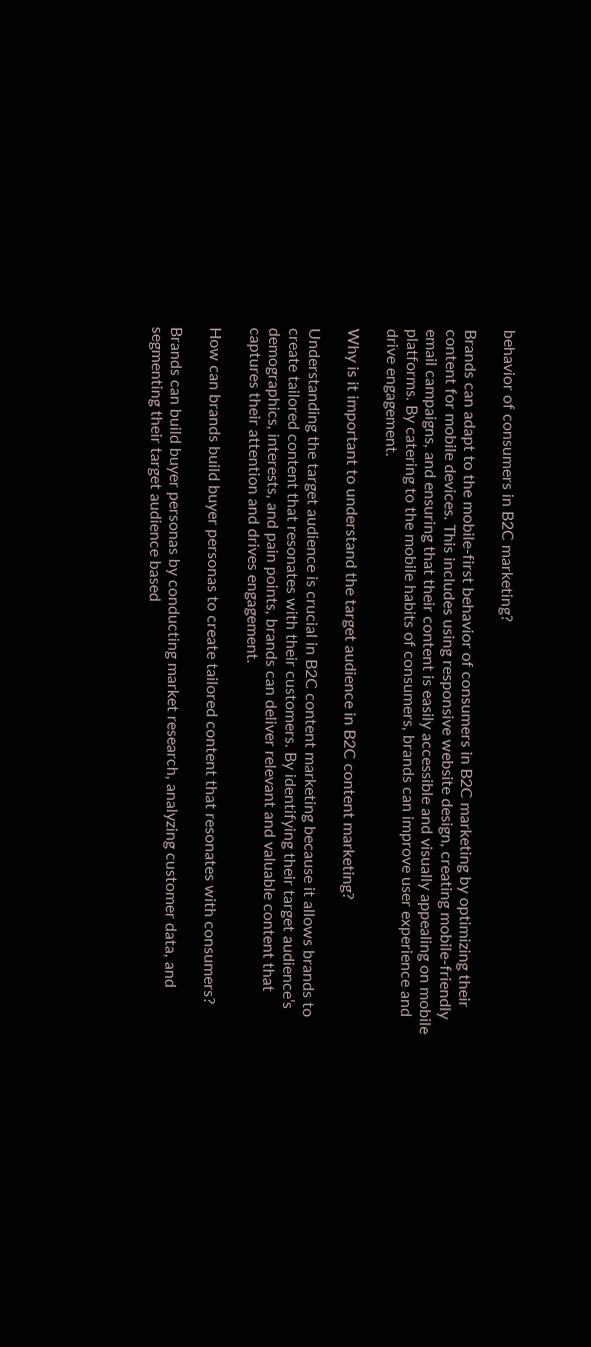behavior of consumers in B2C marketing?

Brands can adapt to the mobile-first behavior of consumers in B2C marketing by optimizing their content for mobile devices. This includes using responsive website design, creating mobile-friendly email campaigns, and ensuring that their content is easily accessible and visually appealing on mobile platforms. By catering to the mobile habits of consumers, brands can improve user experience and drive engagement.

Why is it important to understand the target audience in B2C content marketing?

Understanding the target audience is crucial in B2C content marketing because it allows brands to create tailored content that resonates with their customers. By identifying their target audience’s demographics, interests, and pain points, brands can deliver relevant and valuable content that captures their attention and drives engagement.

How can brands build buyer personas to create tailored content that resonates with consumers?

Brands can build buyer personas by conducting market research, analyzing customer data, and segmenting their target audience based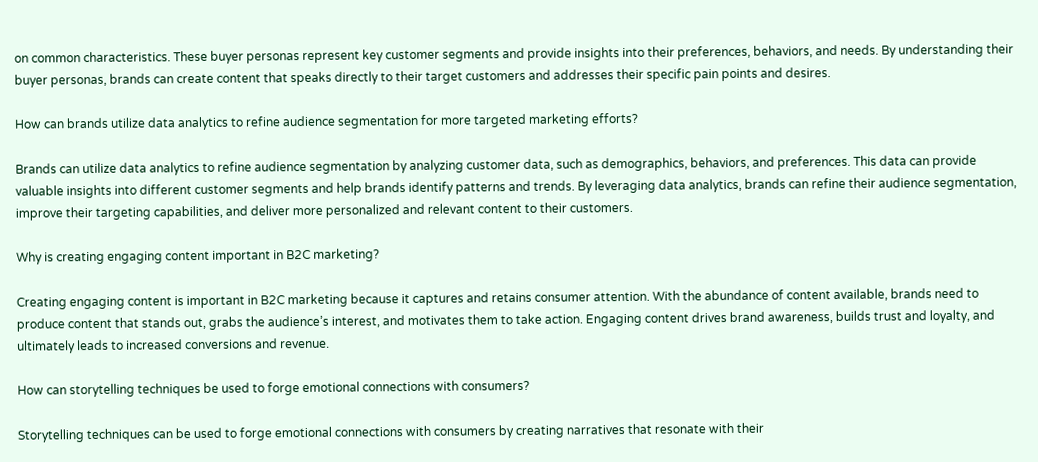on common characteristics. These buyer personas represent key customer segments and provide insights into their preferences, behaviors, and needs. By understanding their buyer personas, brands can create content that speaks directly to their target customers and addresses their specific pain points and desires.

How can brands utilize data analytics to refine audience segmentation for more targeted marketing efforts?

Brands can utilize data analytics to refine audience segmentation by analyzing customer data, such as demographics, behaviors, and preferences. This data can provide valuable insights into different customer segments and help brands identify patterns and trends. By leveraging data analytics, brands can refine their audience segmentation, improve their targeting capabilities, and deliver more personalized and relevant content to their customers.

Why is creating engaging content important in B2C marketing?

Creating engaging content is important in B2C marketing because it captures and retains consumer attention. With the abundance of content available, brands need to produce content that stands out, grabs the audience’s interest, and motivates them to take action. Engaging content drives brand awareness, builds trust and loyalty, and ultimately leads to increased conversions and revenue.

How can storytelling techniques be used to forge emotional connections with consumers?

Storytelling techniques can be used to forge emotional connections with consumers by creating narratives that resonate with their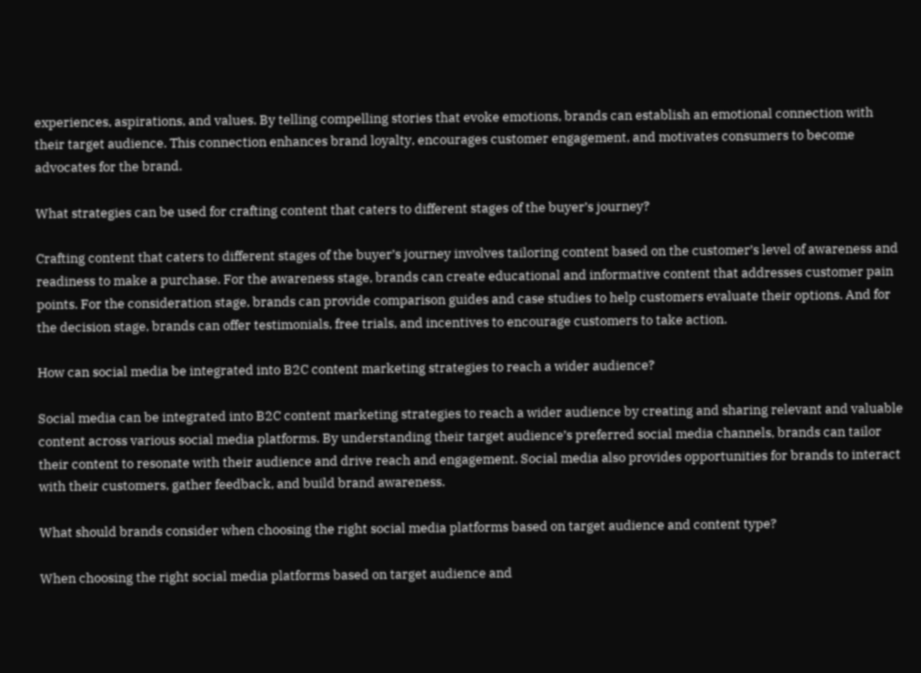experiences, aspirations, and values. By telling compelling stories that evoke emotions, brands can establish an emotional connection with their target audience. This connection enhances brand loyalty, encourages customer engagement, and motivates consumers to become advocates for the brand.

What strategies can be used for crafting content that caters to different stages of the buyer’s journey?

Crafting content that caters to different stages of the buyer’s journey involves tailoring content based on the customer’s level of awareness and readiness to make a purchase. For the awareness stage, brands can create educational and informative content that addresses customer pain points. For the consideration stage, brands can provide comparison guides and case studies to help customers evaluate their options. And for the decision stage, brands can offer testimonials, free trials, and incentives to encourage customers to take action.

How can social media be integrated into B2C content marketing strategies to reach a wider audience?

Social media can be integrated into B2C content marketing strategies to reach a wider audience by creating and sharing relevant and valuable content across various social media platforms. By understanding their target audience’s preferred social media channels, brands can tailor their content to resonate with their audience and drive reach and engagement. Social media also provides opportunities for brands to interact with their customers, gather feedback, and build brand awareness.

What should brands consider when choosing the right social media platforms based on target audience and content type?

When choosing the right social media platforms based on target audience and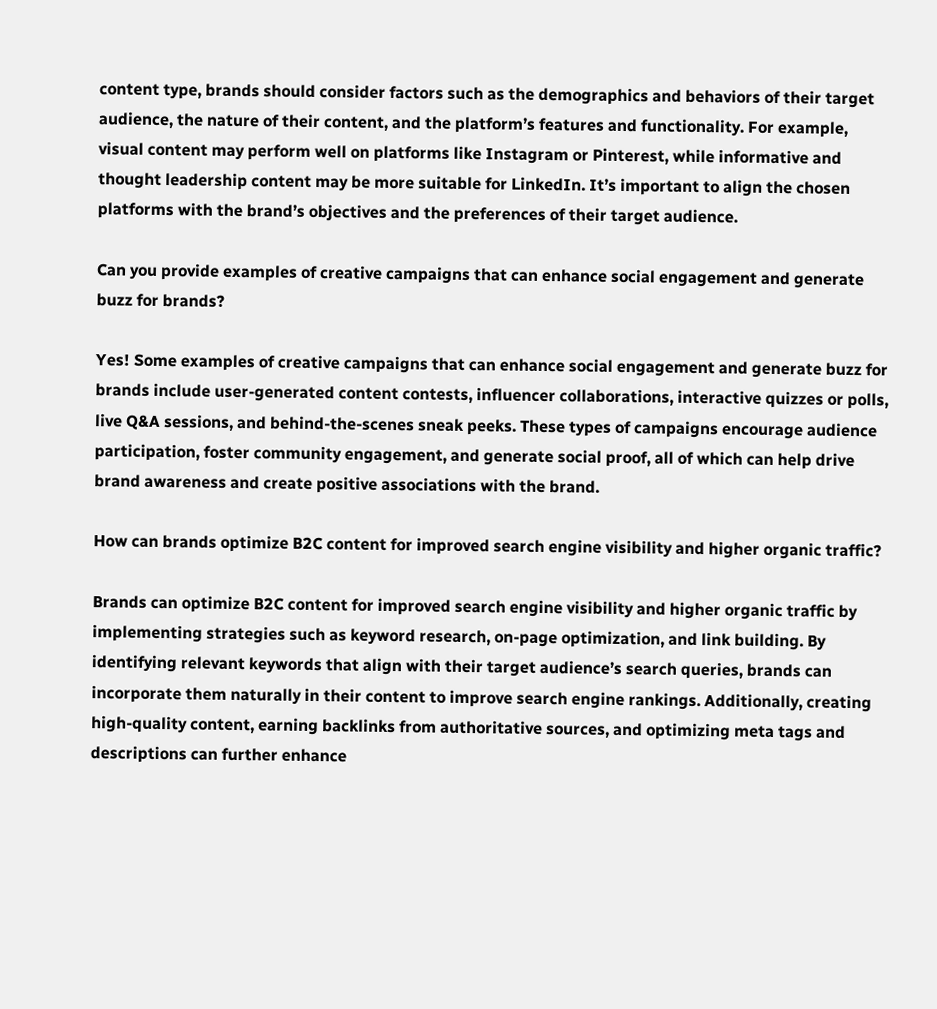content type, brands should consider factors such as the demographics and behaviors of their target audience, the nature of their content, and the platform’s features and functionality. For example, visual content may perform well on platforms like Instagram or Pinterest, while informative and thought leadership content may be more suitable for LinkedIn. It’s important to align the chosen platforms with the brand’s objectives and the preferences of their target audience.

Can you provide examples of creative campaigns that can enhance social engagement and generate buzz for brands?

Yes! Some examples of creative campaigns that can enhance social engagement and generate buzz for brands include user-generated content contests, influencer collaborations, interactive quizzes or polls, live Q&A sessions, and behind-the-scenes sneak peeks. These types of campaigns encourage audience participation, foster community engagement, and generate social proof, all of which can help drive brand awareness and create positive associations with the brand.

How can brands optimize B2C content for improved search engine visibility and higher organic traffic?

Brands can optimize B2C content for improved search engine visibility and higher organic traffic by implementing strategies such as keyword research, on-page optimization, and link building. By identifying relevant keywords that align with their target audience’s search queries, brands can incorporate them naturally in their content to improve search engine rankings. Additionally, creating high-quality content, earning backlinks from authoritative sources, and optimizing meta tags and descriptions can further enhance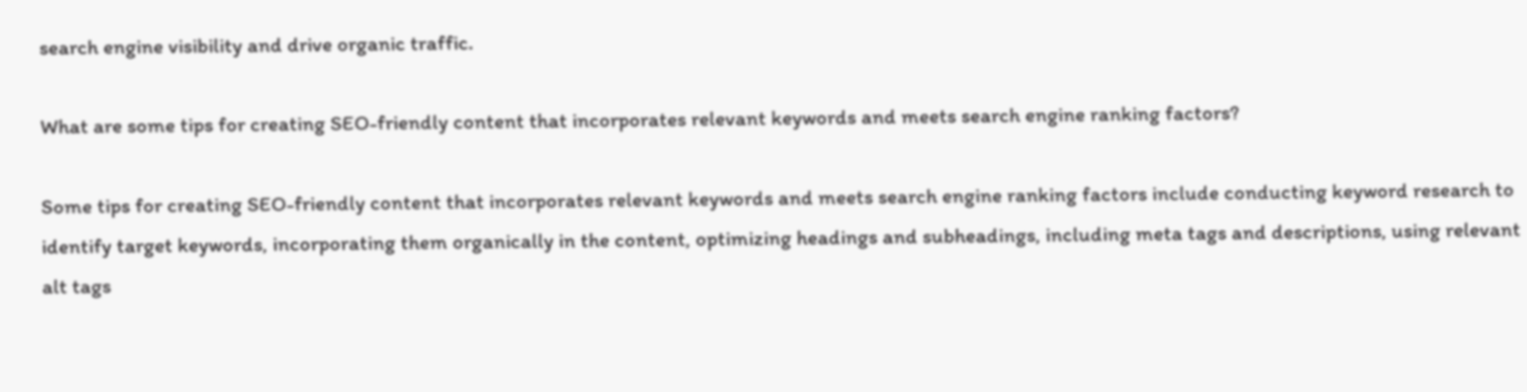search engine visibility and drive organic traffic.

What are some tips for creating SEO-friendly content that incorporates relevant keywords and meets search engine ranking factors?

Some tips for creating SEO-friendly content that incorporates relevant keywords and meets search engine ranking factors include conducting keyword research to identify target keywords, incorporating them organically in the content, optimizing headings and subheadings, including meta tags and descriptions, using relevant alt tags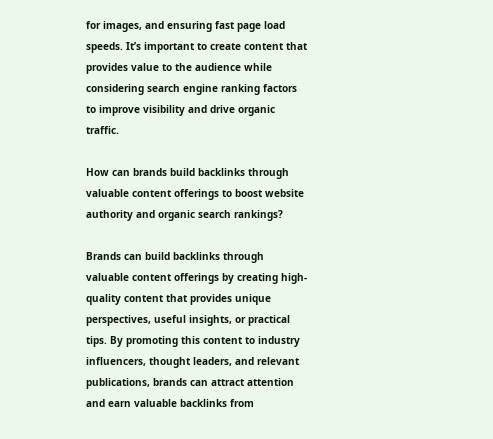for images, and ensuring fast page load speeds. It’s important to create content that provides value to the audience while considering search engine ranking factors to improve visibility and drive organic traffic.

How can brands build backlinks through valuable content offerings to boost website authority and organic search rankings?

Brands can build backlinks through valuable content offerings by creating high-quality content that provides unique perspectives, useful insights, or practical tips. By promoting this content to industry influencers, thought leaders, and relevant publications, brands can attract attention and earn valuable backlinks from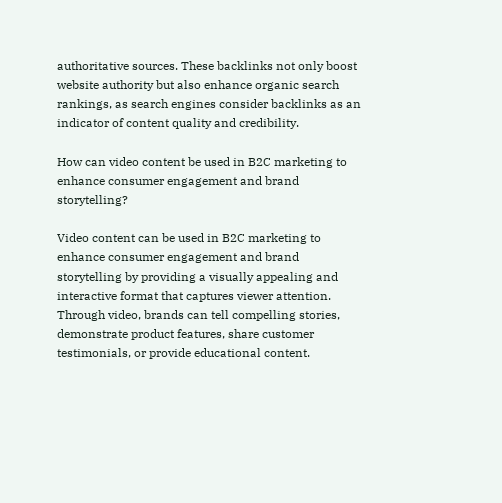authoritative sources. These backlinks not only boost website authority but also enhance organic search rankings, as search engines consider backlinks as an indicator of content quality and credibility.

How can video content be used in B2C marketing to enhance consumer engagement and brand storytelling?

Video content can be used in B2C marketing to enhance consumer engagement and brand storytelling by providing a visually appealing and interactive format that captures viewer attention. Through video, brands can tell compelling stories, demonstrate product features, share customer testimonials, or provide educational content.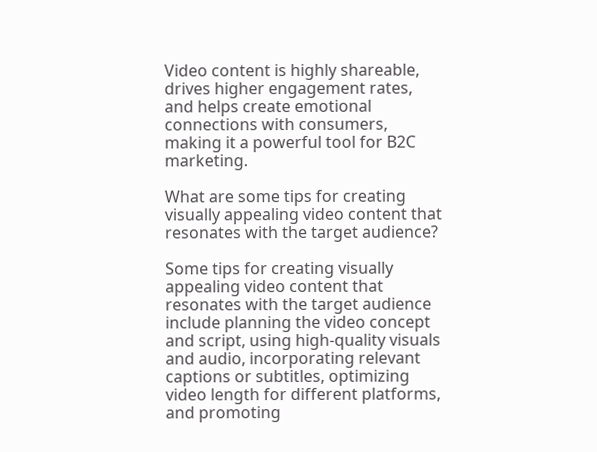Video content is highly shareable, drives higher engagement rates, and helps create emotional connections with consumers, making it a powerful tool for B2C marketing.

What are some tips for creating visually appealing video content that resonates with the target audience?

Some tips for creating visually appealing video content that resonates with the target audience include planning the video concept and script, using high-quality visuals and audio, incorporating relevant captions or subtitles, optimizing video length for different platforms, and promoting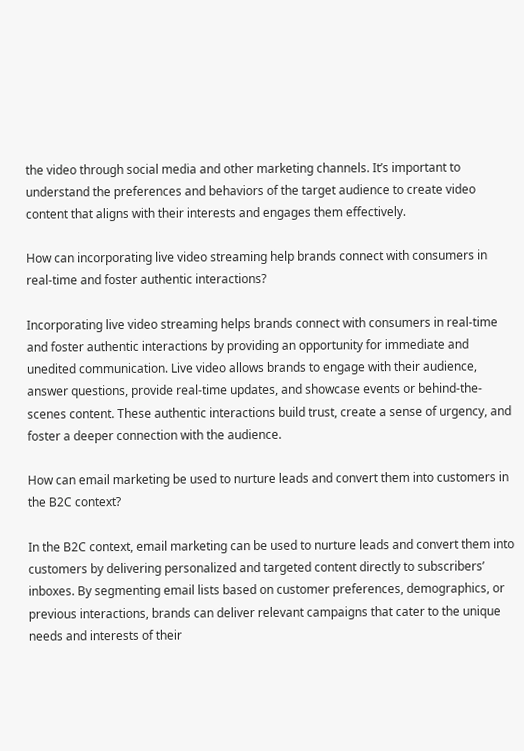the video through social media and other marketing channels. It’s important to understand the preferences and behaviors of the target audience to create video content that aligns with their interests and engages them effectively.

How can incorporating live video streaming help brands connect with consumers in real-time and foster authentic interactions?

Incorporating live video streaming helps brands connect with consumers in real-time and foster authentic interactions by providing an opportunity for immediate and unedited communication. Live video allows brands to engage with their audience, answer questions, provide real-time updates, and showcase events or behind-the-scenes content. These authentic interactions build trust, create a sense of urgency, and foster a deeper connection with the audience.

How can email marketing be used to nurture leads and convert them into customers in the B2C context?

In the B2C context, email marketing can be used to nurture leads and convert them into customers by delivering personalized and targeted content directly to subscribers’ inboxes. By segmenting email lists based on customer preferences, demographics, or previous interactions, brands can deliver relevant campaigns that cater to the unique needs and interests of their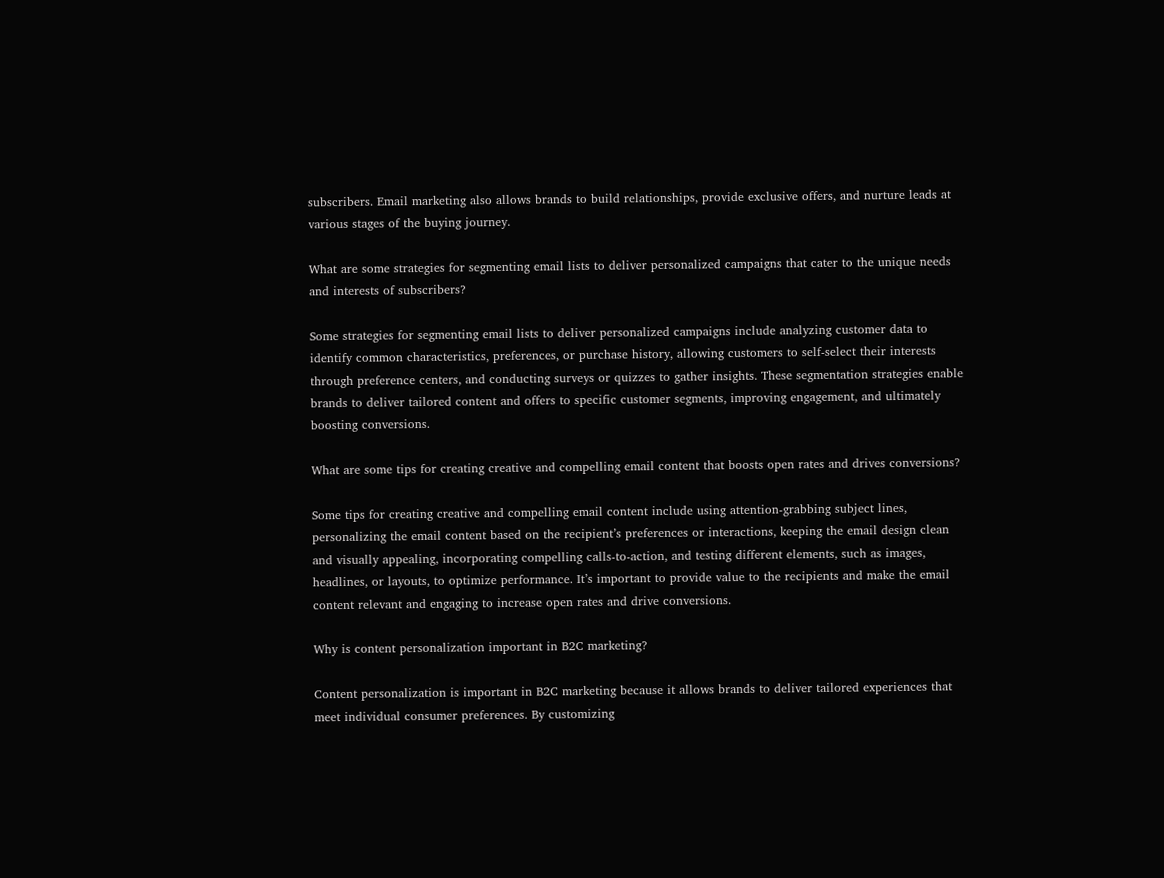subscribers. Email marketing also allows brands to build relationships, provide exclusive offers, and nurture leads at various stages of the buying journey.

What are some strategies for segmenting email lists to deliver personalized campaigns that cater to the unique needs and interests of subscribers?

Some strategies for segmenting email lists to deliver personalized campaigns include analyzing customer data to identify common characteristics, preferences, or purchase history, allowing customers to self-select their interests through preference centers, and conducting surveys or quizzes to gather insights. These segmentation strategies enable brands to deliver tailored content and offers to specific customer segments, improving engagement, and ultimately boosting conversions.

What are some tips for creating creative and compelling email content that boosts open rates and drives conversions?

Some tips for creating creative and compelling email content include using attention-grabbing subject lines, personalizing the email content based on the recipient’s preferences or interactions, keeping the email design clean and visually appealing, incorporating compelling calls-to-action, and testing different elements, such as images, headlines, or layouts, to optimize performance. It’s important to provide value to the recipients and make the email content relevant and engaging to increase open rates and drive conversions.

Why is content personalization important in B2C marketing?

Content personalization is important in B2C marketing because it allows brands to deliver tailored experiences that meet individual consumer preferences. By customizing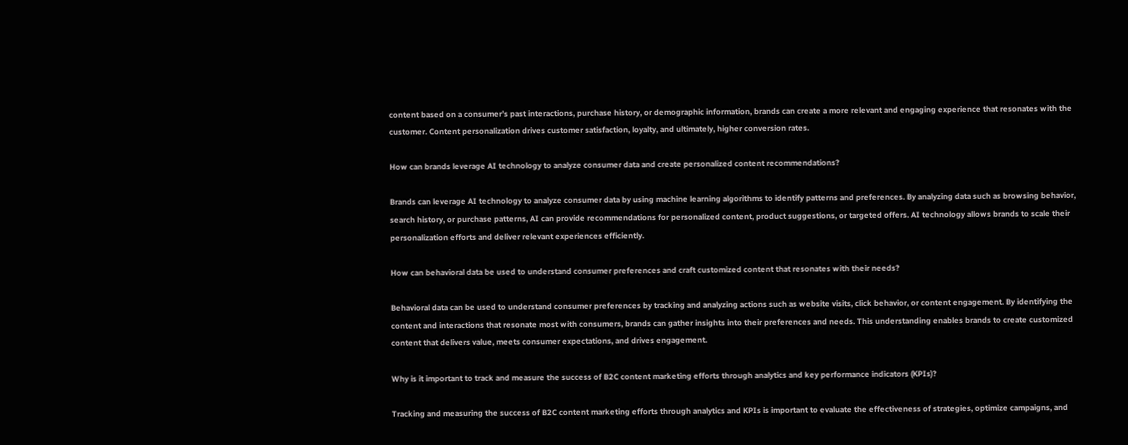content based on a consumer’s past interactions, purchase history, or demographic information, brands can create a more relevant and engaging experience that resonates with the customer. Content personalization drives customer satisfaction, loyalty, and ultimately, higher conversion rates.

How can brands leverage AI technology to analyze consumer data and create personalized content recommendations?

Brands can leverage AI technology to analyze consumer data by using machine learning algorithms to identify patterns and preferences. By analyzing data such as browsing behavior, search history, or purchase patterns, AI can provide recommendations for personalized content, product suggestions, or targeted offers. AI technology allows brands to scale their personalization efforts and deliver relevant experiences efficiently.

How can behavioral data be used to understand consumer preferences and craft customized content that resonates with their needs?

Behavioral data can be used to understand consumer preferences by tracking and analyzing actions such as website visits, click behavior, or content engagement. By identifying the content and interactions that resonate most with consumers, brands can gather insights into their preferences and needs. This understanding enables brands to create customized content that delivers value, meets consumer expectations, and drives engagement.

Why is it important to track and measure the success of B2C content marketing efforts through analytics and key performance indicators (KPIs)?

Tracking and measuring the success of B2C content marketing efforts through analytics and KPIs is important to evaluate the effectiveness of strategies, optimize campaigns, and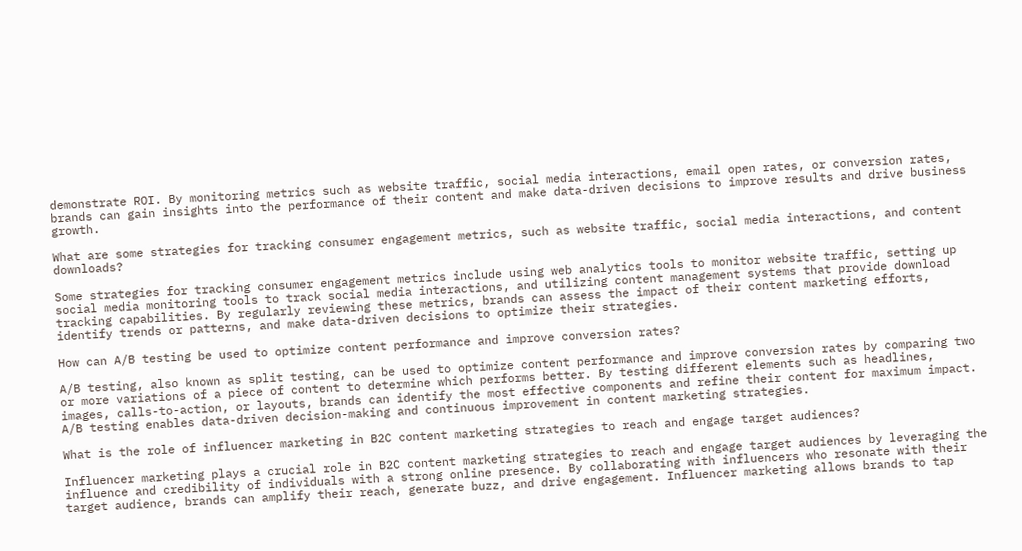demonstrate ROI. By monitoring metrics such as website traffic, social media interactions, email open rates, or conversion rates, brands can gain insights into the performance of their content and make data-driven decisions to improve results and drive business growth.

What are some strategies for tracking consumer engagement metrics, such as website traffic, social media interactions, and content downloads?

Some strategies for tracking consumer engagement metrics include using web analytics tools to monitor website traffic, setting up social media monitoring tools to track social media interactions, and utilizing content management systems that provide download tracking capabilities. By regularly reviewing these metrics, brands can assess the impact of their content marketing efforts, identify trends or patterns, and make data-driven decisions to optimize their strategies.

How can A/B testing be used to optimize content performance and improve conversion rates?

A/B testing, also known as split testing, can be used to optimize content performance and improve conversion rates by comparing two or more variations of a piece of content to determine which performs better. By testing different elements such as headlines, images, calls-to-action, or layouts, brands can identify the most effective components and refine their content for maximum impact. A/B testing enables data-driven decision-making and continuous improvement in content marketing strategies.

What is the role of influencer marketing in B2C content marketing strategies to reach and engage target audiences?

Influencer marketing plays a crucial role in B2C content marketing strategies to reach and engage target audiences by leveraging the influence and credibility of individuals with a strong online presence. By collaborating with influencers who resonate with their target audience, brands can amplify their reach, generate buzz, and drive engagement. Influencer marketing allows brands to tap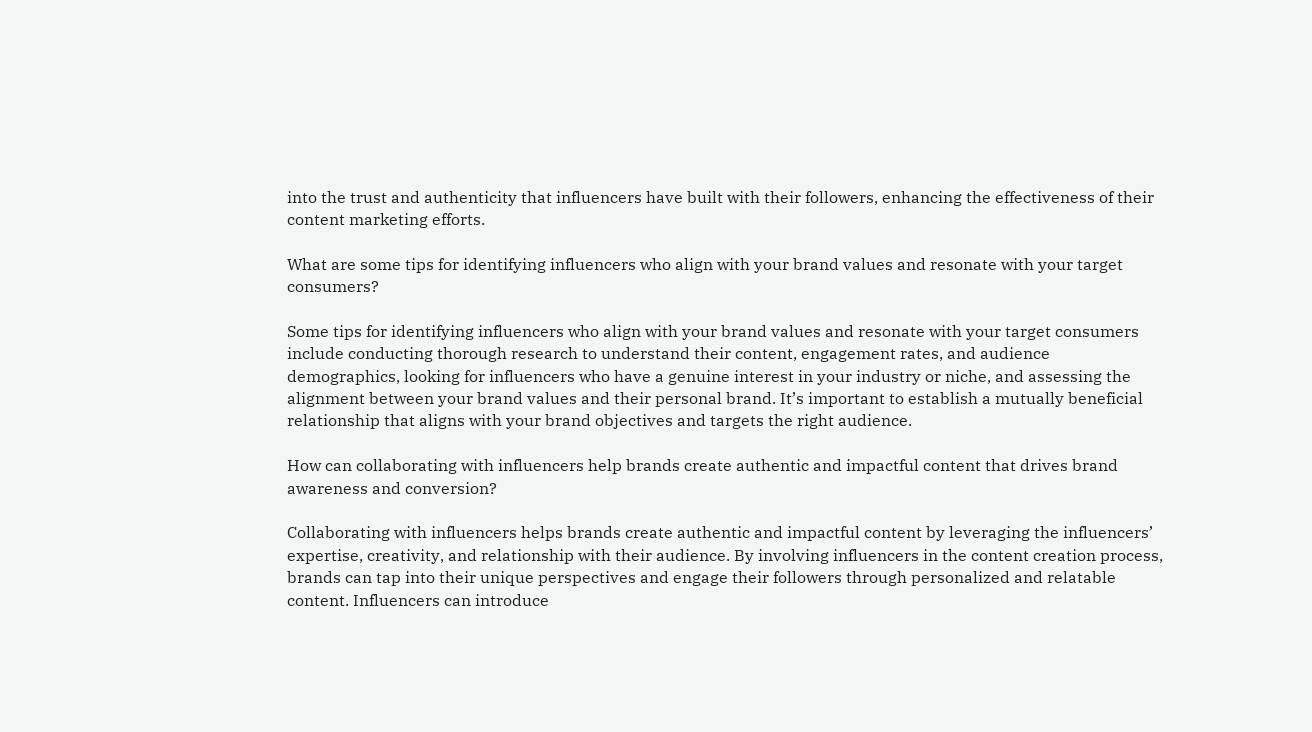into the trust and authenticity that influencers have built with their followers, enhancing the effectiveness of their content marketing efforts.

What are some tips for identifying influencers who align with your brand values and resonate with your target consumers?

Some tips for identifying influencers who align with your brand values and resonate with your target consumers include conducting thorough research to understand their content, engagement rates, and audience demographics, looking for influencers who have a genuine interest in your industry or niche, and assessing the alignment between your brand values and their personal brand. It’s important to establish a mutually beneficial relationship that aligns with your brand objectives and targets the right audience.

How can collaborating with influencers help brands create authentic and impactful content that drives brand awareness and conversion?

Collaborating with influencers helps brands create authentic and impactful content by leveraging the influencers’ expertise, creativity, and relationship with their audience. By involving influencers in the content creation process, brands can tap into their unique perspectives and engage their followers through personalized and relatable content. Influencers can introduce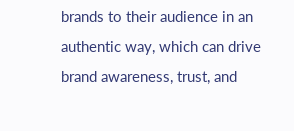brands to their audience in an authentic way, which can drive brand awareness, trust, and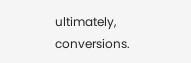ultimately, conversions.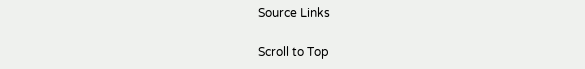Source Links

Scroll to Top